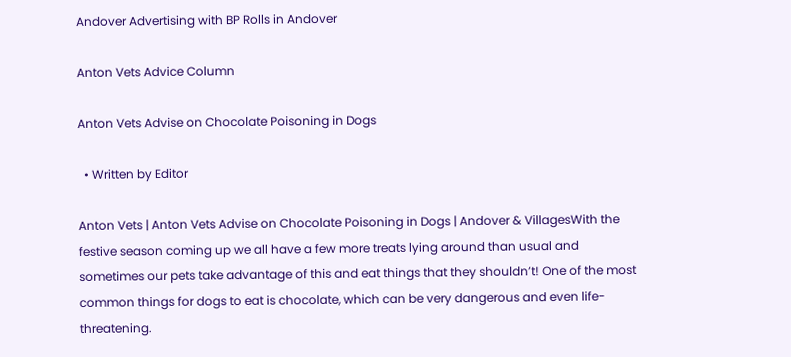Andover Advertising with BP Rolls in Andover

Anton Vets Advice Column

Anton Vets Advise on Chocolate Poisoning in Dogs

  • Written by Editor

Anton Vets | Anton Vets Advise on Chocolate Poisoning in Dogs | Andover & VillagesWith the festive season coming up we all have a few more treats lying around than usual and sometimes our pets take advantage of this and eat things that they shouldn’t! One of the most common things for dogs to eat is chocolate, which can be very dangerous and even life-threatening.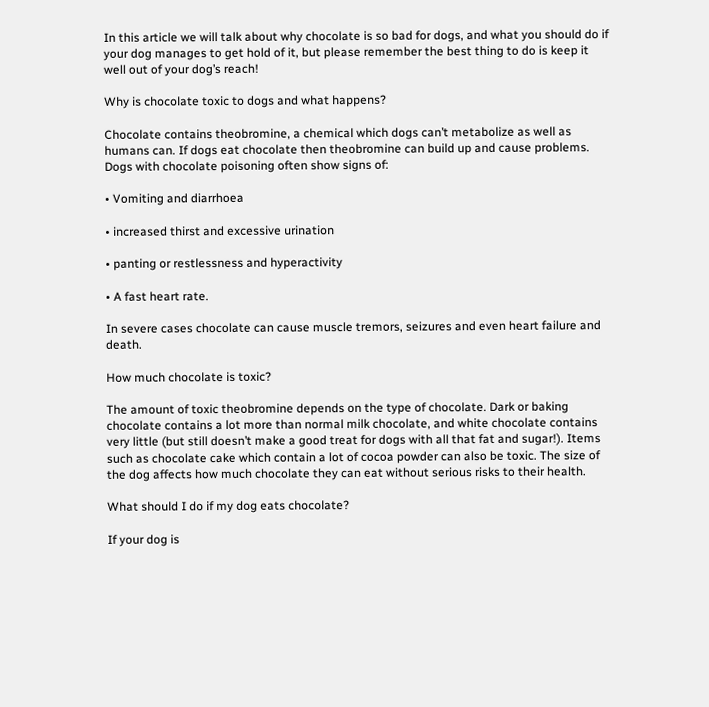In this article we will talk about why chocolate is so bad for dogs, and what you should do if your dog manages to get hold of it, but please remember the best thing to do is keep it well out of your dog’s reach!

Why is chocolate toxic to dogs and what happens?

Chocolate contains theobromine, a chemical which dogs can’t metabolize as well as humans can. If dogs eat chocolate then theobromine can build up and cause problems. Dogs with chocolate poisoning often show signs of:

• Vomiting and diarrhoea

• increased thirst and excessive urination

• panting or restlessness and hyperactivity

• A fast heart rate.

In severe cases chocolate can cause muscle tremors, seizures and even heart failure and death.

How much chocolate is toxic?

The amount of toxic theobromine depends on the type of chocolate. Dark or baking chocolate contains a lot more than normal milk chocolate, and white chocolate contains very little (but still doesn’t make a good treat for dogs with all that fat and sugar!). Items such as chocolate cake which contain a lot of cocoa powder can also be toxic. The size of the dog affects how much chocolate they can eat without serious risks to their health.

What should I do if my dog eats chocolate?

If your dog is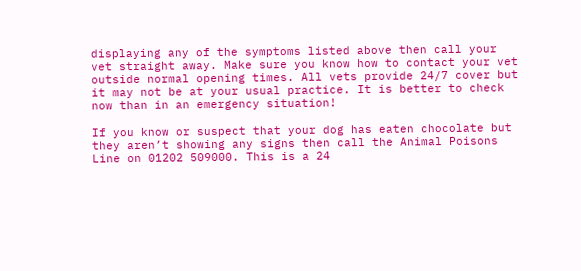displaying any of the symptoms listed above then call your vet straight away. Make sure you know how to contact your vet outside normal opening times. All vets provide 24/7 cover but it may not be at your usual practice. It is better to check now than in an emergency situation!

If you know or suspect that your dog has eaten chocolate but they aren’t showing any signs then call the Animal Poisons Line on 01202 509000. This is a 24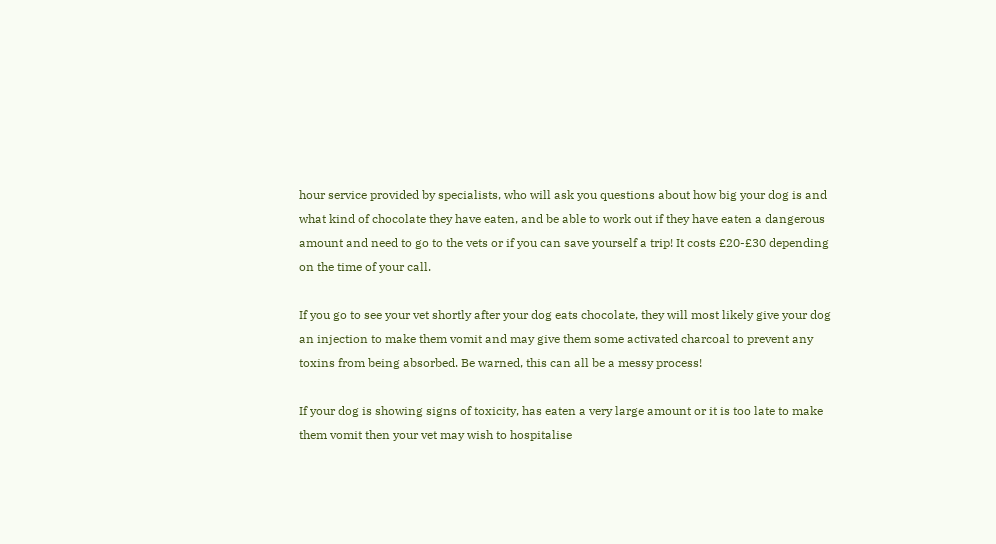hour service provided by specialists, who will ask you questions about how big your dog is and what kind of chocolate they have eaten, and be able to work out if they have eaten a dangerous amount and need to go to the vets or if you can save yourself a trip! It costs £20-£30 depending on the time of your call.

If you go to see your vet shortly after your dog eats chocolate, they will most likely give your dog an injection to make them vomit and may give them some activated charcoal to prevent any toxins from being absorbed. Be warned, this can all be a messy process!

If your dog is showing signs of toxicity, has eaten a very large amount or it is too late to make them vomit then your vet may wish to hospitalise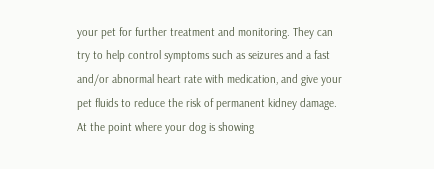your pet for further treatment and monitoring. They can try to help control symptoms such as seizures and a fast and/or abnormal heart rate with medication, and give your pet fluids to reduce the risk of permanent kidney damage. At the point where your dog is showing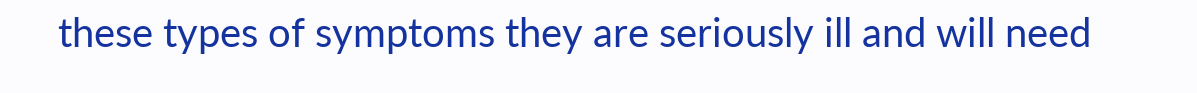these types of symptoms they are seriously ill and will need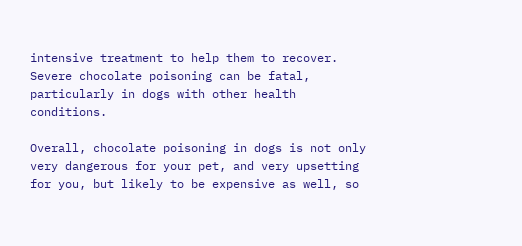intensive treatment to help them to recover. Severe chocolate poisoning can be fatal, particularly in dogs with other health conditions.

Overall, chocolate poisoning in dogs is not only very dangerous for your pet, and very upsetting for you, but likely to be expensive as well, so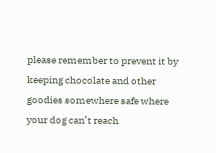please remember to prevent it by keeping chocolate and other goodies somewhere safe where your dog can’t reach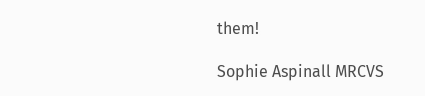them!

Sophie Aspinall MRCVS